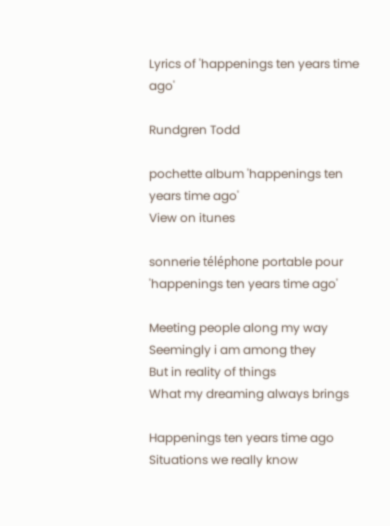Lyrics of 'happenings ten years time ago'

Rundgren Todd

pochette album 'happenings ten years time ago'
View on itunes

sonnerie téléphone portable pour 'happenings ten years time ago'

Meeting people along my way
Seemingly i am among they
But in reality of things
What my dreaming always brings

Happenings ten years time ago
Situations we really know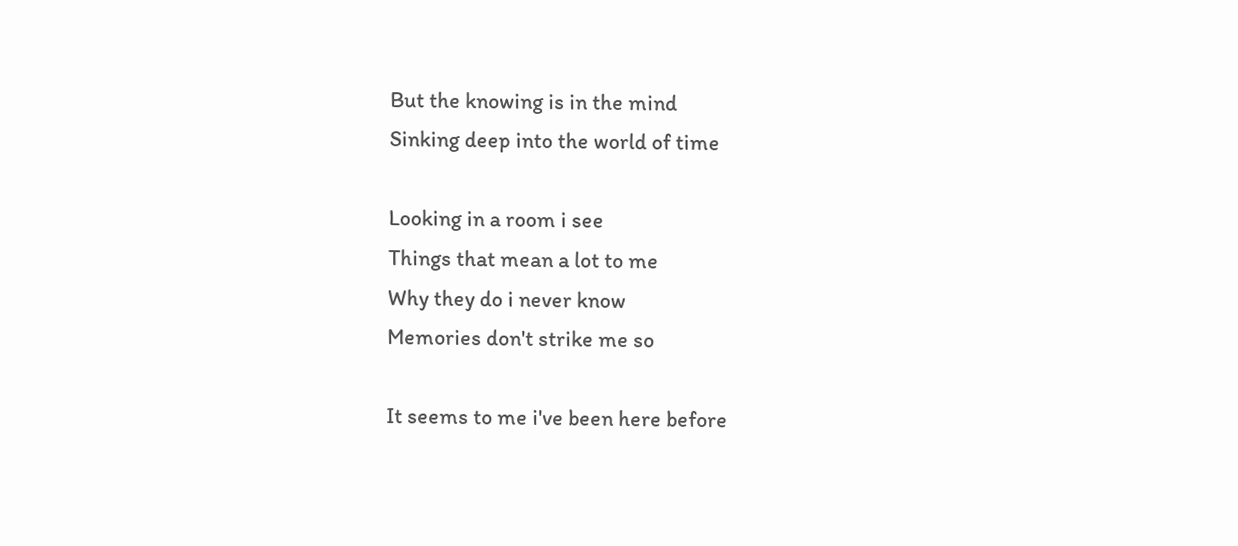But the knowing is in the mind
Sinking deep into the world of time

Looking in a room i see
Things that mean a lot to me
Why they do i never know
Memories don't strike me so

It seems to me i've been here before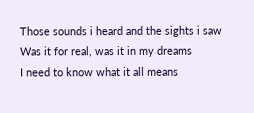Those sounds i heard and the sights i saw
Was it for real, was it in my dreams
I need to know what it all means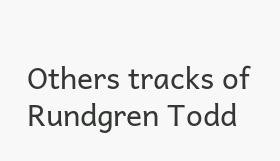Others tracks of Rundgren Todd